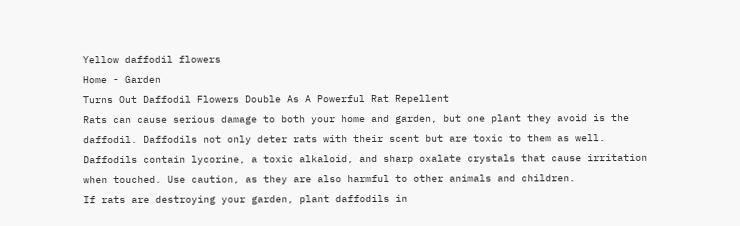Yellow daffodil flowers
Home - Garden
Turns Out Daffodil Flowers Double As A Powerful Rat Repellent
Rats can cause serious damage to both your home and garden, but one plant they avoid is the daffodil. Daffodils not only deter rats with their scent but are toxic to them as well.
Daffodils contain lycorine, a toxic alkaloid, and sharp oxalate crystals that cause irritation when touched. Use caution, as they are also harmful to other animals and children.
If rats are destroying your garden, plant daffodils in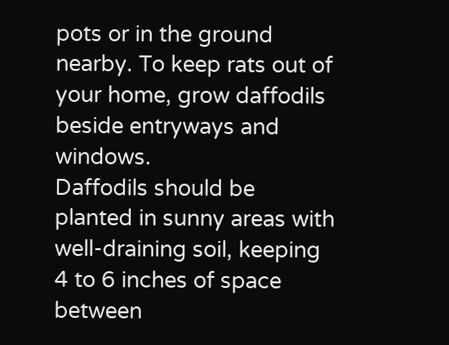pots or in the ground nearby. To keep rats out of your home, grow daffodils beside entryways and windows.
Daffodils should be planted in sunny areas with well-draining soil, keeping 4 to 6 inches of space between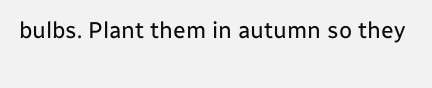bulbs. Plant them in autumn so they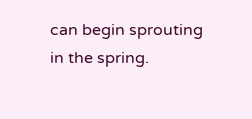can begin sprouting in the spring.